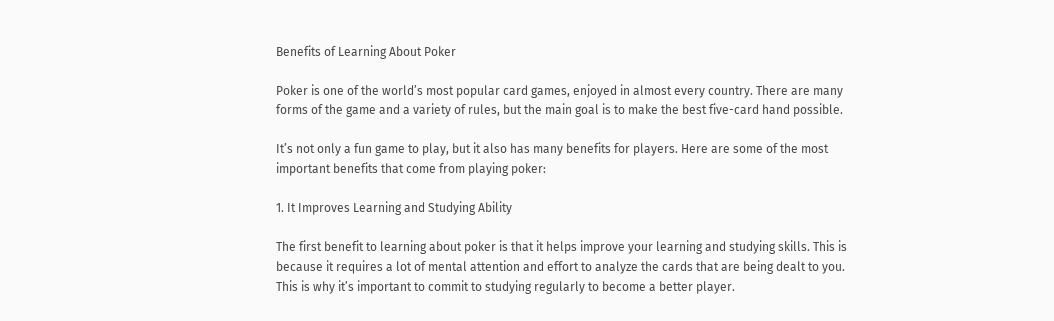Benefits of Learning About Poker

Poker is one of the world’s most popular card games, enjoyed in almost every country. There are many forms of the game and a variety of rules, but the main goal is to make the best five-card hand possible.

It’s not only a fun game to play, but it also has many benefits for players. Here are some of the most important benefits that come from playing poker:

1. It Improves Learning and Studying Ability

The first benefit to learning about poker is that it helps improve your learning and studying skills. This is because it requires a lot of mental attention and effort to analyze the cards that are being dealt to you. This is why it’s important to commit to studying regularly to become a better player.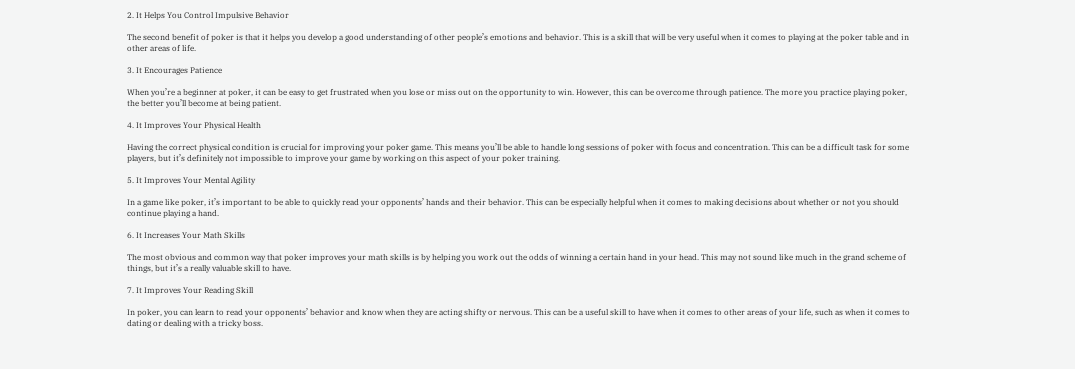2. It Helps You Control Impulsive Behavior

The second benefit of poker is that it helps you develop a good understanding of other people’s emotions and behavior. This is a skill that will be very useful when it comes to playing at the poker table and in other areas of life.

3. It Encourages Patience

When you’re a beginner at poker, it can be easy to get frustrated when you lose or miss out on the opportunity to win. However, this can be overcome through patience. The more you practice playing poker, the better you’ll become at being patient.

4. It Improves Your Physical Health

Having the correct physical condition is crucial for improving your poker game. This means you’ll be able to handle long sessions of poker with focus and concentration. This can be a difficult task for some players, but it’s definitely not impossible to improve your game by working on this aspect of your poker training.

5. It Improves Your Mental Agility

In a game like poker, it’s important to be able to quickly read your opponents’ hands and their behavior. This can be especially helpful when it comes to making decisions about whether or not you should continue playing a hand.

6. It Increases Your Math Skills

The most obvious and common way that poker improves your math skills is by helping you work out the odds of winning a certain hand in your head. This may not sound like much in the grand scheme of things, but it’s a really valuable skill to have.

7. It Improves Your Reading Skill

In poker, you can learn to read your opponents’ behavior and know when they are acting shifty or nervous. This can be a useful skill to have when it comes to other areas of your life, such as when it comes to dating or dealing with a tricky boss.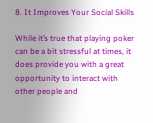8. It Improves Your Social Skills

While it’s true that playing poker can be a bit stressful at times, it does provide you with a great opportunity to interact with other people and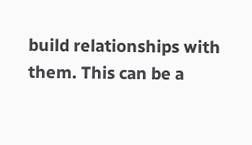build relationships with them. This can be a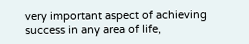very important aspect of achieving success in any area of life,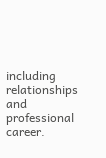including relationships and professional career.